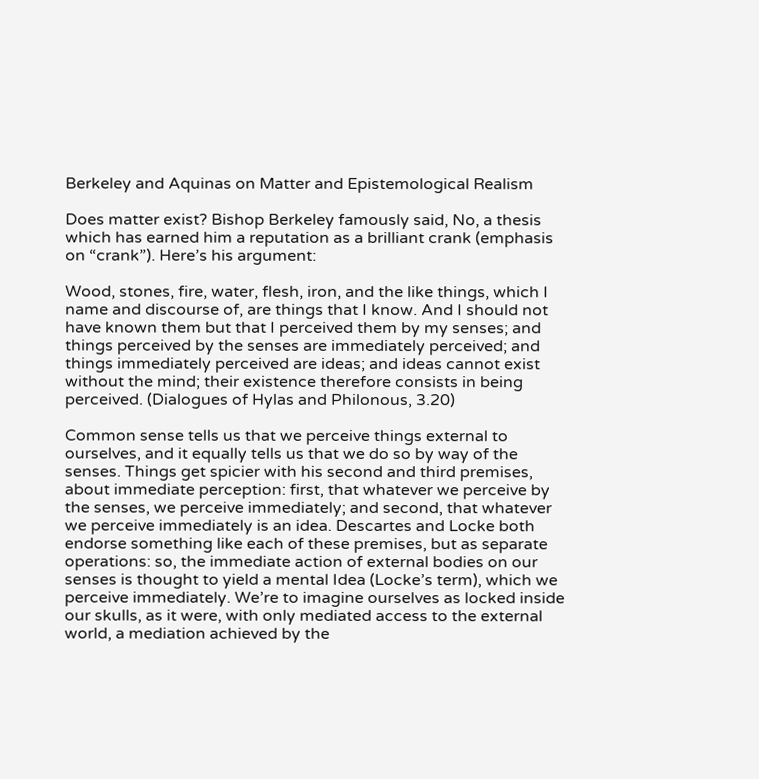Berkeley and Aquinas on Matter and Epistemological Realism

Does matter exist? Bishop Berkeley famously said, No, a thesis which has earned him a reputation as a brilliant crank (emphasis on “crank”). Here’s his argument:

Wood, stones, fire, water, flesh, iron, and the like things, which I name and discourse of, are things that I know. And I should not have known them but that I perceived them by my senses; and things perceived by the senses are immediately perceived; and things immediately perceived are ideas; and ideas cannot exist without the mind; their existence therefore consists in being perceived. (Dialogues of Hylas and Philonous, 3.20)

Common sense tells us that we perceive things external to ourselves, and it equally tells us that we do so by way of the senses. Things get spicier with his second and third premises, about immediate perception: first, that whatever we perceive by the senses, we perceive immediately; and second, that whatever we perceive immediately is an idea. Descartes and Locke both endorse something like each of these premises, but as separate operations: so, the immediate action of external bodies on our senses is thought to yield a mental Idea (Locke’s term), which we perceive immediately. We’re to imagine ourselves as locked inside our skulls, as it were, with only mediated access to the external world, a mediation achieved by the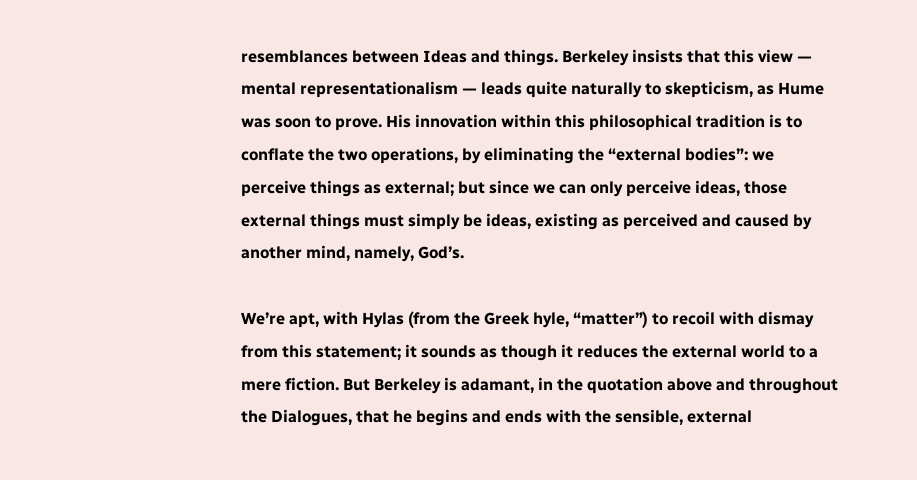resemblances between Ideas and things. Berkeley insists that this view — mental representationalism — leads quite naturally to skepticism, as Hume was soon to prove. His innovation within this philosophical tradition is to conflate the two operations, by eliminating the “external bodies”: we perceive things as external; but since we can only perceive ideas, those external things must simply be ideas, existing as perceived and caused by another mind, namely, God’s.

We’re apt, with Hylas (from the Greek hyle, “matter”) to recoil with dismay from this statement; it sounds as though it reduces the external world to a mere fiction. But Berkeley is adamant, in the quotation above and throughout the Dialogues, that he begins and ends with the sensible, external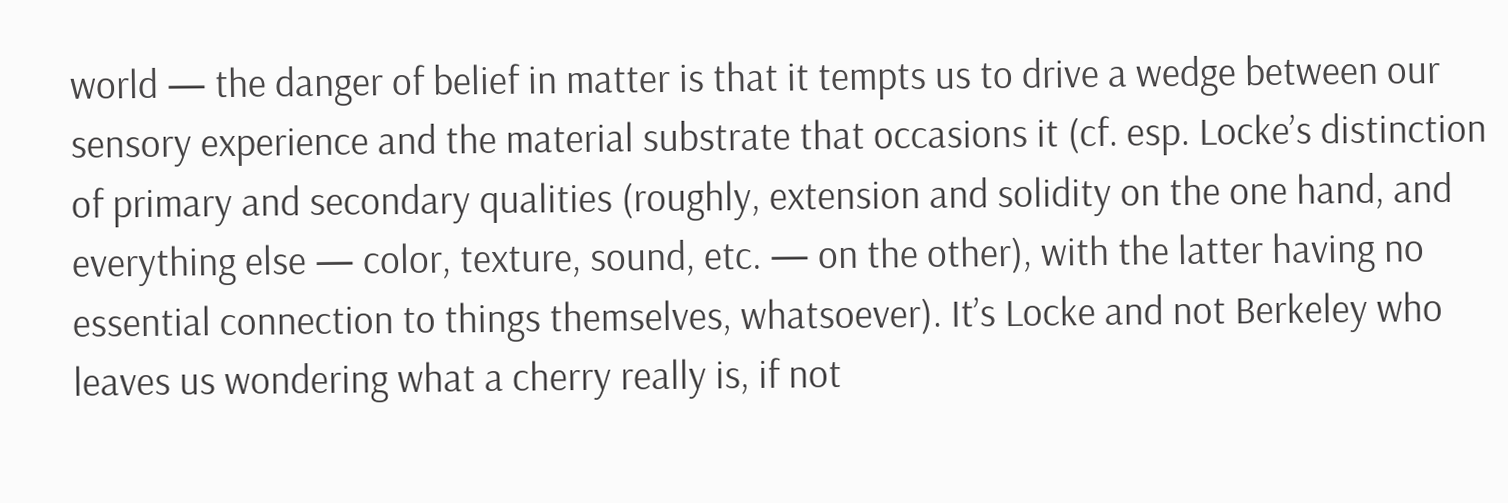world — the danger of belief in matter is that it tempts us to drive a wedge between our sensory experience and the material substrate that occasions it (cf. esp. Locke’s distinction of primary and secondary qualities (roughly, extension and solidity on the one hand, and everything else — color, texture, sound, etc. — on the other), with the latter having no essential connection to things themselves, whatsoever). It’s Locke and not Berkeley who leaves us wondering what a cherry really is, if not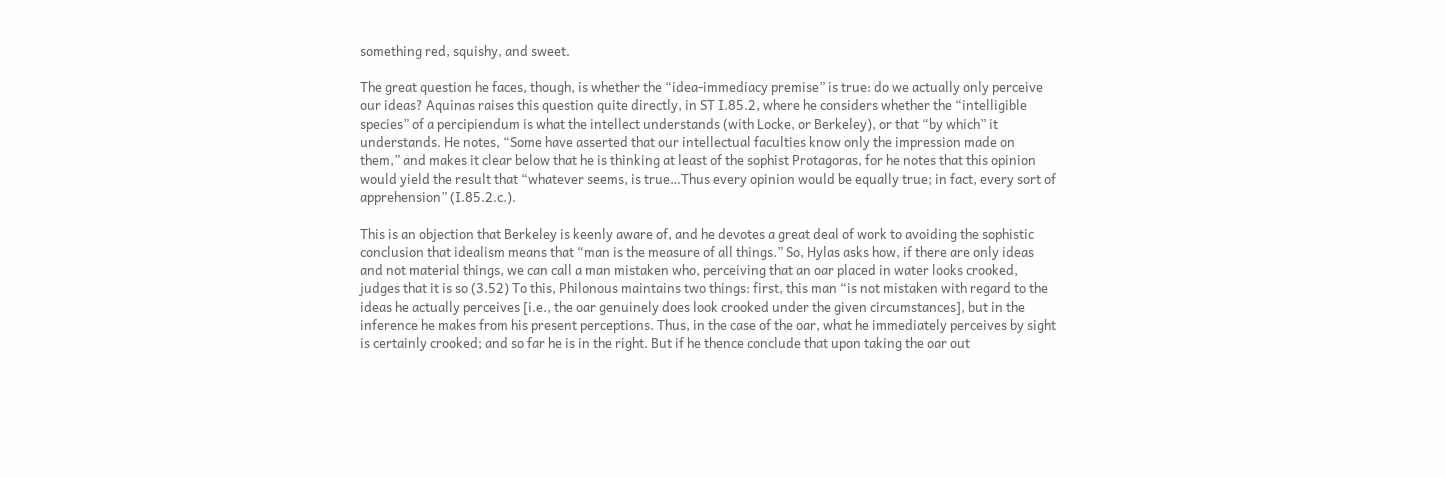something red, squishy, and sweet.

The great question he faces, though, is whether the “idea-immediacy premise” is true: do we actually only perceive our ideas? Aquinas raises this question quite directly, in ST I.85.2, where he considers whether the “intelligible species” of a percipiendum is what the intellect understands (with Locke, or Berkeley), or that “by which” it understands. He notes, “Some have asserted that our intellectual faculties know only the impression made on them,” and makes it clear below that he is thinking at least of the sophist Protagoras, for he notes that this opinion would yield the result that “whatever seems, is true…Thus every opinion would be equally true; in fact, every sort of apprehension” (I.85.2.c.).

This is an objection that Berkeley is keenly aware of, and he devotes a great deal of work to avoiding the sophistic conclusion that idealism means that “man is the measure of all things.” So, Hylas asks how, if there are only ideas and not material things, we can call a man mistaken who, perceiving that an oar placed in water looks crooked, judges that it is so (3.52) To this, Philonous maintains two things: first, this man “is not mistaken with regard to the ideas he actually perceives [i.e., the oar genuinely does look crooked under the given circumstances], but in the inference he makes from his present perceptions. Thus, in the case of the oar, what he immediately perceives by sight is certainly crooked; and so far he is in the right. But if he thence conclude that upon taking the oar out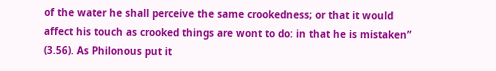of the water he shall perceive the same crookedness; or that it would affect his touch as crooked things are wont to do: in that he is mistaken” (3.56). As Philonous put it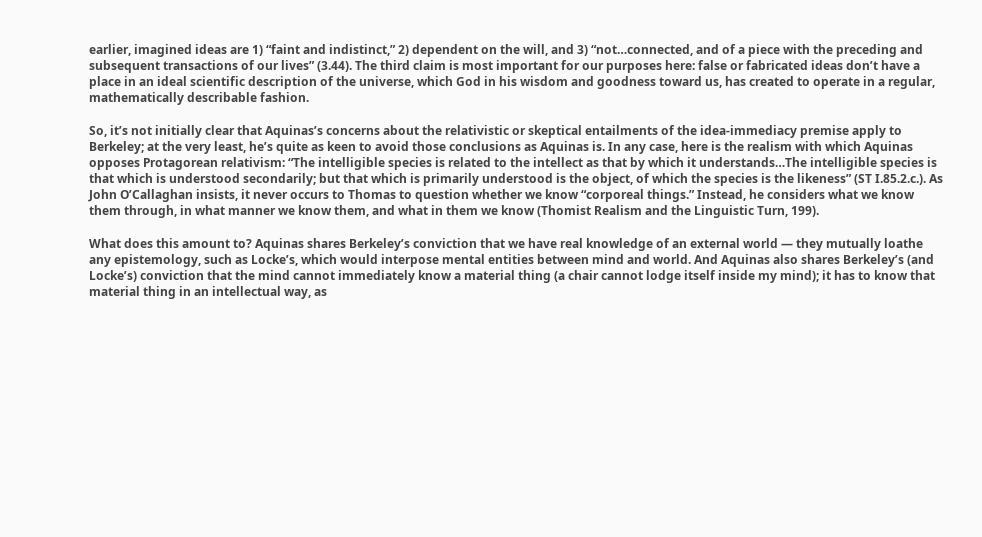earlier, imagined ideas are 1) “faint and indistinct,” 2) dependent on the will, and 3) “not…connected, and of a piece with the preceding and subsequent transactions of our lives” (3.44). The third claim is most important for our purposes here: false or fabricated ideas don’t have a place in an ideal scientific description of the universe, which God in his wisdom and goodness toward us, has created to operate in a regular, mathematically describable fashion.

So, it’s not initially clear that Aquinas’s concerns about the relativistic or skeptical entailments of the idea-immediacy premise apply to Berkeley; at the very least, he’s quite as keen to avoid those conclusions as Aquinas is. In any case, here is the realism with which Aquinas opposes Protagorean relativism: “The intelligible species is related to the intellect as that by which it understands…The intelligible species is that which is understood secondarily; but that which is primarily understood is the object, of which the species is the likeness” (ST I.85.2.c.). As John O’Callaghan insists, it never occurs to Thomas to question whether we know “corporeal things.” Instead, he considers what we know them through, in what manner we know them, and what in them we know (Thomist Realism and the Linguistic Turn, 199).

What does this amount to? Aquinas shares Berkeley’s conviction that we have real knowledge of an external world — they mutually loathe any epistemology, such as Locke’s, which would interpose mental entities between mind and world. And Aquinas also shares Berkeley’s (and Locke’s) conviction that the mind cannot immediately know a material thing (a chair cannot lodge itself inside my mind); it has to know that material thing in an intellectual way, as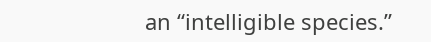an “intelligible species.”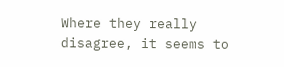Where they really disagree, it seems to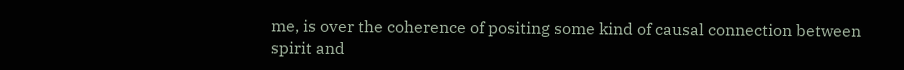me, is over the coherence of positing some kind of causal connection between spirit and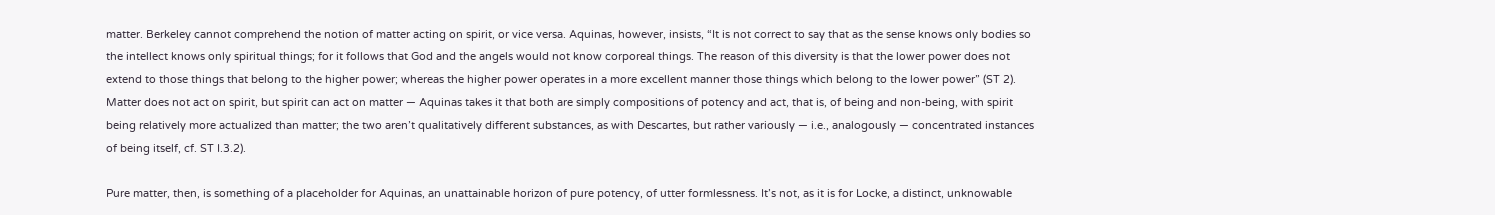matter. Berkeley cannot comprehend the notion of matter acting on spirit, or vice versa. Aquinas, however, insists, “It is not correct to say that as the sense knows only bodies so the intellect knows only spiritual things; for it follows that God and the angels would not know corporeal things. The reason of this diversity is that the lower power does not extend to those things that belong to the higher power; whereas the higher power operates in a more excellent manner those things which belong to the lower power” (ST 2). Matter does not act on spirit, but spirit can act on matter — Aquinas takes it that both are simply compositions of potency and act, that is, of being and non-being, with spirit being relatively more actualized than matter; the two aren’t qualitatively different substances, as with Descartes, but rather variously — i.e., analogously — concentrated instances of being itself, cf. ST I.3.2).

Pure matter, then, is something of a placeholder for Aquinas, an unattainable horizon of pure potency, of utter formlessness. It’s not, as it is for Locke, a distinct, unknowable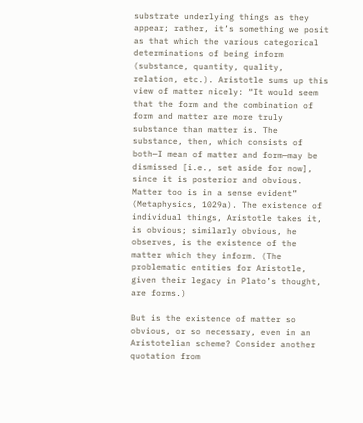substrate underlying things as they appear; rather, it’s something we posit as that which the various categorical determinations of being inform (substance, quantity, quality, relation, etc.). Aristotle sums up this view of matter nicely: “It would seem that the form and the combination of form and matter are more truly substance than matter is. The substance, then, which consists of both—I mean of matter and form—may be dismissed [i.e., set aside for now], since it is posterior and obvious. Matter too is in a sense evident” (Metaphysics, 1029a). The existence of individual things, Aristotle takes it, is obvious; similarly obvious, he observes, is the existence of the matter which they inform. (The problematic entities for Aristotle, given their legacy in Plato’s thought, are forms.)

But is the existence of matter so obvious, or so necessary, even in an Aristotelian scheme? Consider another quotation from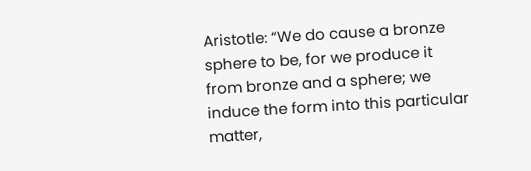Aristotle: “We do cause a bronze sphere to be, for we produce it from bronze and a sphere; we induce the form into this particular matter,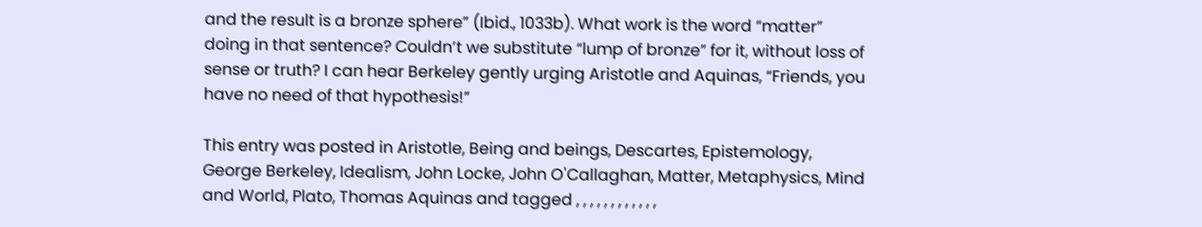and the result is a bronze sphere” (Ibid., 1033b). What work is the word “matter” doing in that sentence? Couldn’t we substitute “lump of bronze” for it, without loss of sense or truth? I can hear Berkeley gently urging Aristotle and Aquinas, “Friends, you have no need of that hypothesis!”

This entry was posted in Aristotle, Being and beings, Descartes, Epistemology, George Berkeley, Idealism, John Locke, John O'Callaghan, Matter, Metaphysics, Mind and World, Plato, Thomas Aquinas and tagged , , , , , , , , , , , ,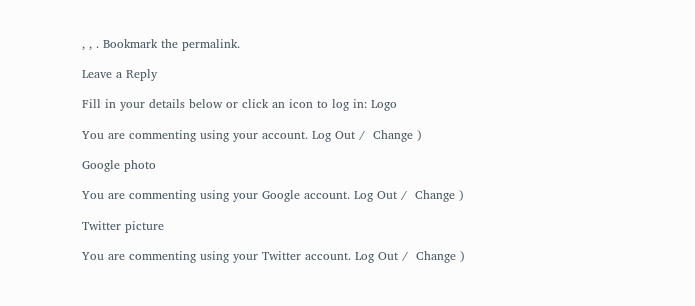, , . Bookmark the permalink.

Leave a Reply

Fill in your details below or click an icon to log in: Logo

You are commenting using your account. Log Out /  Change )

Google photo

You are commenting using your Google account. Log Out /  Change )

Twitter picture

You are commenting using your Twitter account. Log Out /  Change )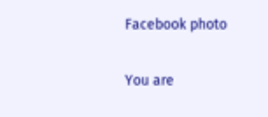Facebook photo

You are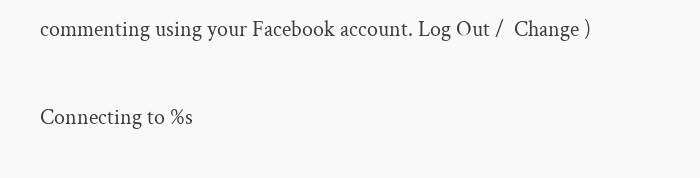commenting using your Facebook account. Log Out /  Change )

Connecting to %s